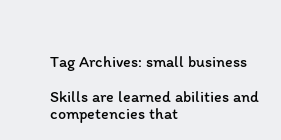Tag Archives: small business

Skills are learned abilities and competencies that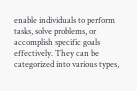enable individuals to perform tasks, solve problems, or accomplish specific goals effectively. They can be categorized into various types,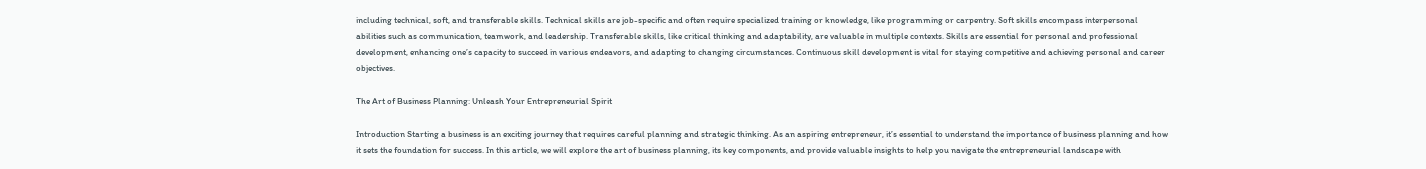including technical, soft, and transferable skills. Technical skills are job-specific and often require specialized training or knowledge, like programming or carpentry. Soft skills encompass interpersonal abilities such as communication, teamwork, and leadership. Transferable skills, like critical thinking and adaptability, are valuable in multiple contexts. Skills are essential for personal and professional development, enhancing one’s capacity to succeed in various endeavors, and adapting to changing circumstances. Continuous skill development is vital for staying competitive and achieving personal and career objectives.

The Art of Business Planning: Unleash Your Entrepreneurial Spirit

Introduction Starting a business is an exciting journey that requires careful planning and strategic thinking. As an aspiring entrepreneur, it’s essential to understand the importance of business planning and how it sets the foundation for success. In this article, we will explore the art of business planning, its key components, and provide valuable insights to help you navigate the entrepreneurial landscape with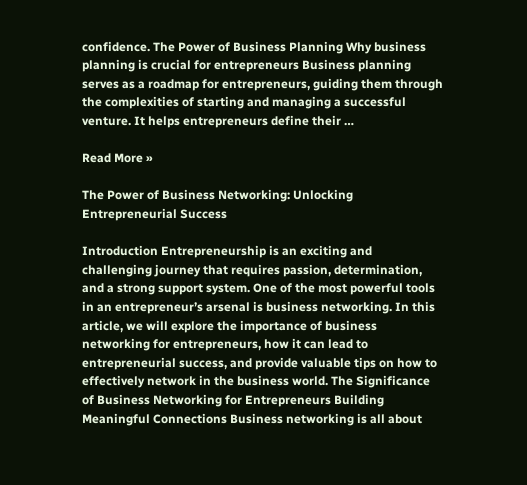confidence. The Power of Business Planning Why business planning is crucial for entrepreneurs Business planning serves as a roadmap for entrepreneurs, guiding them through the complexities of starting and managing a successful venture. It helps entrepreneurs define their …

Read More »

The Power of Business Networking: Unlocking Entrepreneurial Success

Introduction Entrepreneurship is an exciting and challenging journey that requires passion, determination, and a strong support system. One of the most powerful tools in an entrepreneur’s arsenal is business networking. In this article, we will explore the importance of business networking for entrepreneurs, how it can lead to entrepreneurial success, and provide valuable tips on how to effectively network in the business world. The Significance of Business Networking for Entrepreneurs Building Meaningful Connections Business networking is all about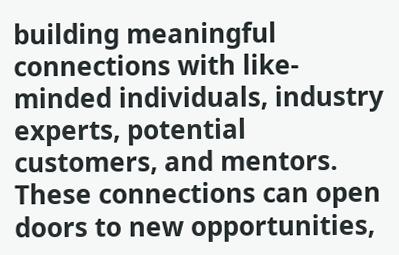building meaningful connections with like-minded individuals, industry experts, potential customers, and mentors. These connections can open doors to new opportunities,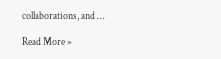collaborations, and …

Read More »